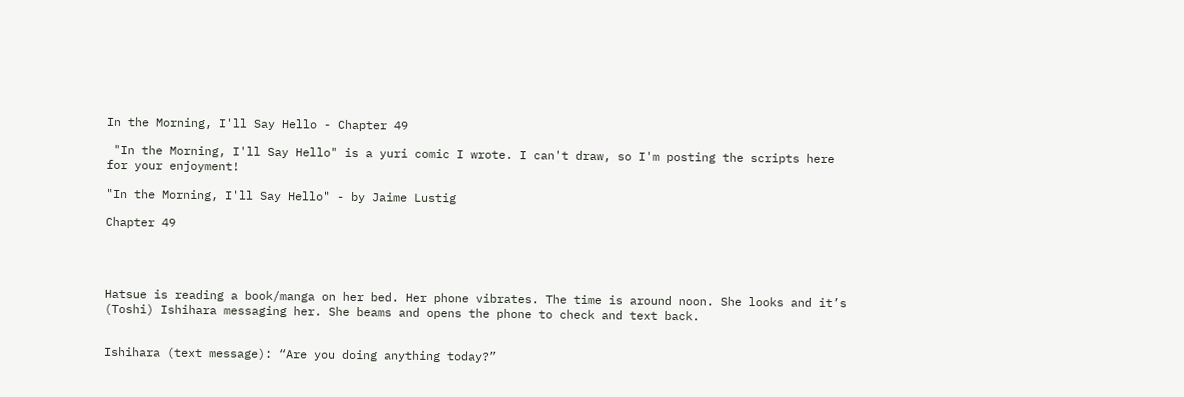In the Morning, I'll Say Hello - Chapter 49

 "In the Morning, I'll Say Hello" is a yuri comic I wrote. I can't draw, so I'm posting the scripts here for your enjoyment!

"In the Morning, I'll Say Hello" - by Jaime Lustig

Chapter 49




Hatsue is reading a book/manga on her bed. Her phone vibrates. The time is around noon. She looks and it’s (Toshi) Ishihara messaging her. She beams and opens the phone to check and text back.


Ishihara (text message): “Are you doing anything today?”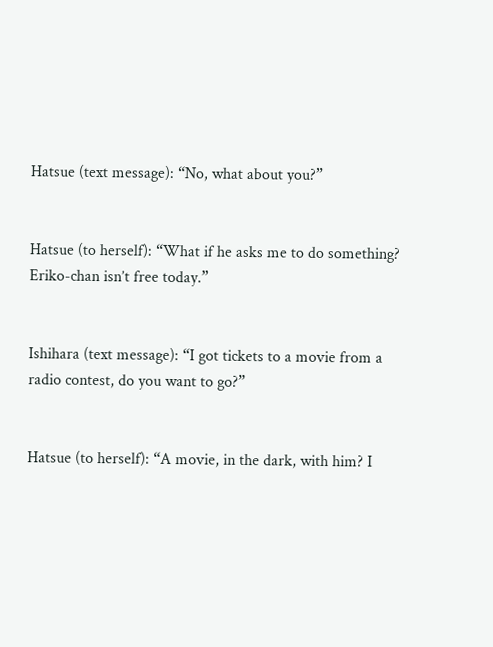Hatsue (text message): “No, what about you?”


Hatsue (to herself): “What if he asks me to do something? Eriko-chan isn’t free today.”


Ishihara (text message): “I got tickets to a movie from a radio contest, do you want to go?”


Hatsue (to herself): “A movie, in the dark, with him? I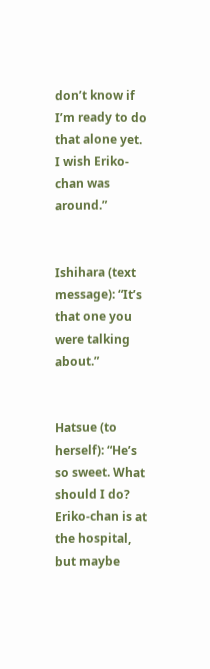don’t know if I’m ready to do that alone yet. I wish Eriko-chan was around.”


Ishihara (text message): “It’s that one you were talking about.”


Hatsue (to herself): “He’s so sweet. What should I do? Eriko-chan is at the hospital, but maybe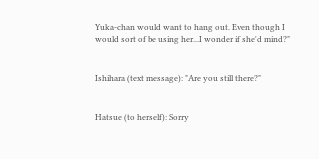Yuka-chan would want to hang out. Even though I would sort of be using her...I wonder if she'd mind?"


Ishihara (text message): "Are you still there?"


Hatsue (to herself): Sorry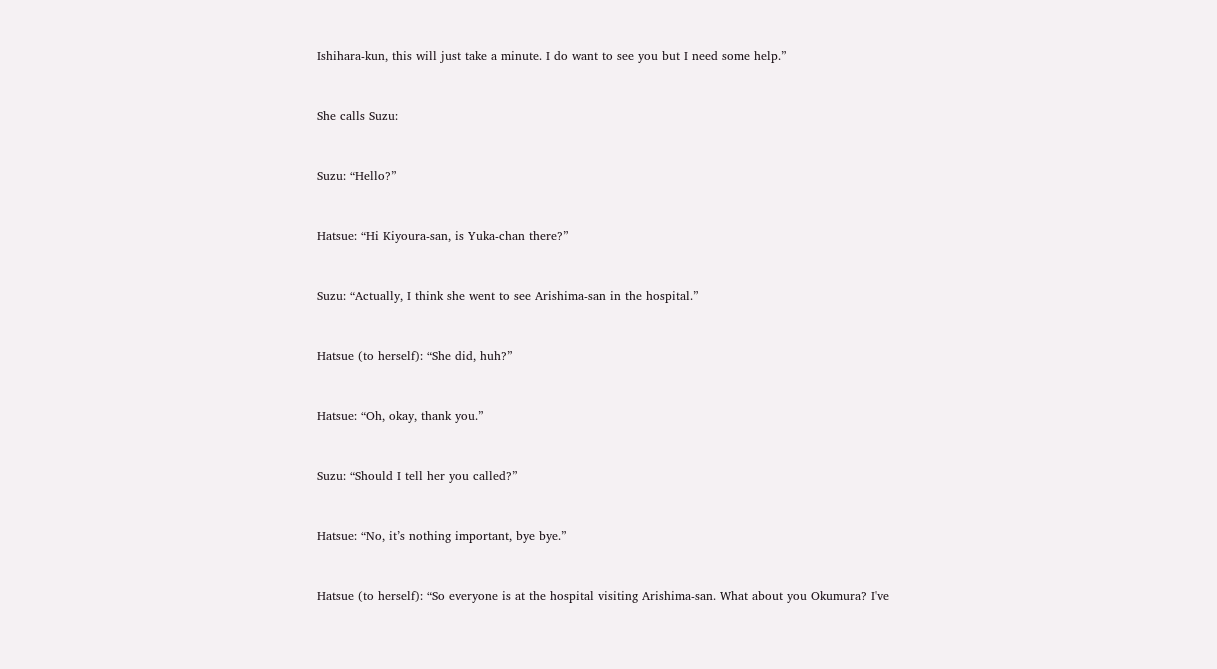Ishihara-kun, this will just take a minute. I do want to see you but I need some help.”


She calls Suzu:


Suzu: “Hello?”


Hatsue: “Hi Kiyoura-san, is Yuka-chan there?”


Suzu: “Actually, I think she went to see Arishima-san in the hospital.”


Hatsue (to herself): “She did, huh?”


Hatsue: “Oh, okay, thank you.”


Suzu: “Should I tell her you called?”


Hatsue: “No, it’s nothing important, bye bye.”


Hatsue (to herself): “So everyone is at the hospital visiting Arishima-san. What about you Okumura? I've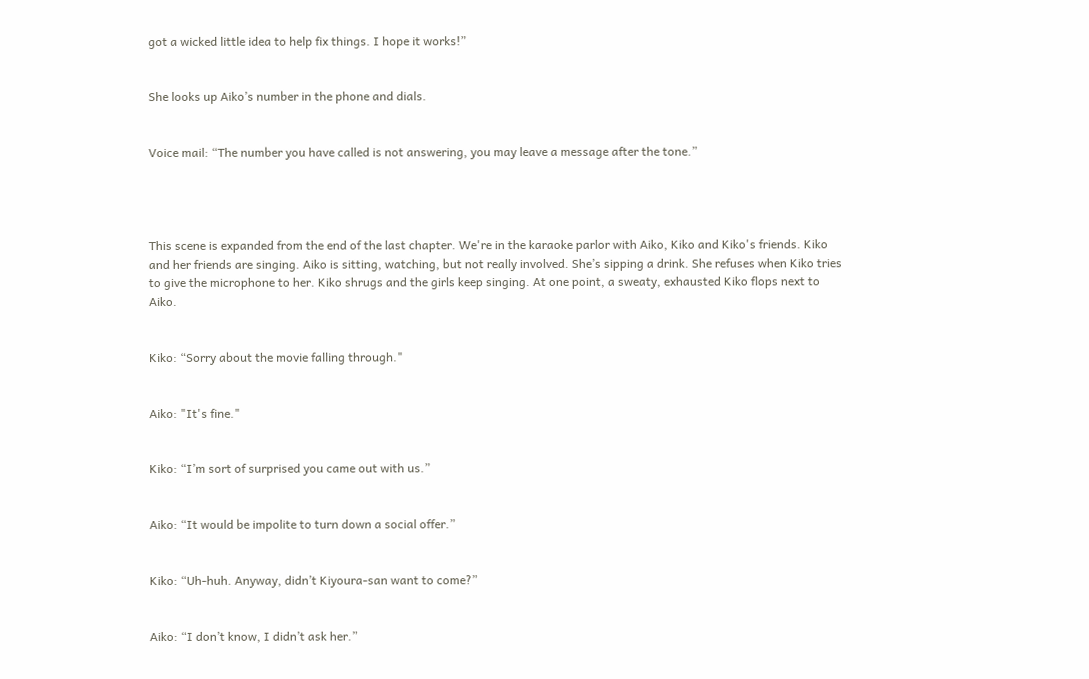got a wicked little idea to help fix things. I hope it works!”


She looks up Aiko’s number in the phone and dials.


Voice mail: “The number you have called is not answering, you may leave a message after the tone.”




This scene is expanded from the end of the last chapter. We're in the karaoke parlor with Aiko, Kiko and Kiko's friends. Kiko and her friends are singing. Aiko is sitting, watching, but not really involved. She’s sipping a drink. She refuses when Kiko tries to give the microphone to her. Kiko shrugs and the girls keep singing. At one point, a sweaty, exhausted Kiko flops next to Aiko.


Kiko: “Sorry about the movie falling through."


Aiko: "It's fine."


Kiko: “I’m sort of surprised you came out with us.”


Aiko: “It would be impolite to turn down a social offer.”


Kiko: “Uh-huh. Anyway, didn’t Kiyoura-san want to come?”


Aiko: “I don’t know, I didn’t ask her.”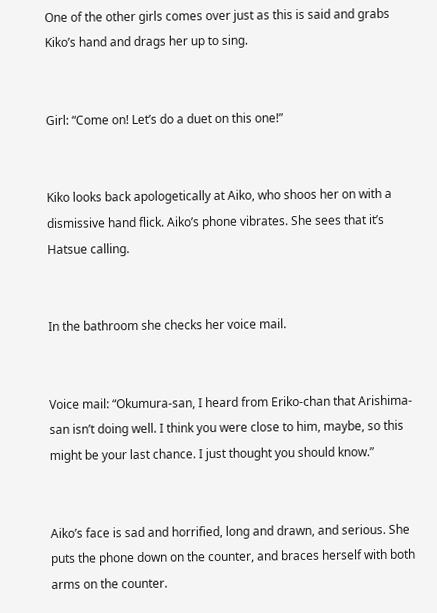One of the other girls comes over just as this is said and grabs Kiko’s hand and drags her up to sing.


Girl: “Come on! Let’s do a duet on this one!”


Kiko looks back apologetically at Aiko, who shoos her on with a dismissive hand flick. Aiko’s phone vibrates. She sees that it’s Hatsue calling.


In the bathroom she checks her voice mail.


Voice mail: “Okumura-san, I heard from Eriko-chan that Arishima-san isn’t doing well. I think you were close to him, maybe, so this might be your last chance. I just thought you should know.”


Aiko’s face is sad and horrified, long and drawn, and serious. She puts the phone down on the counter, and braces herself with both arms on the counter.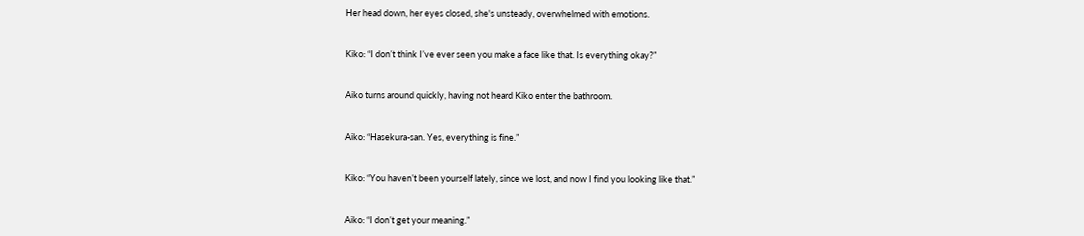Her head down, her eyes closed, she's unsteady, overwhelmed with emotions.


Kiko: “I don’t think I’ve ever seen you make a face like that. Is everything okay?”


Aiko turns around quickly, having not heard Kiko enter the bathroom.


Aiko: “Hasekura-san. Yes, everything is fine.”


Kiko: “You haven’t been yourself lately, since we lost, and now I find you looking like that.”


Aiko: “I don’t get your meaning.”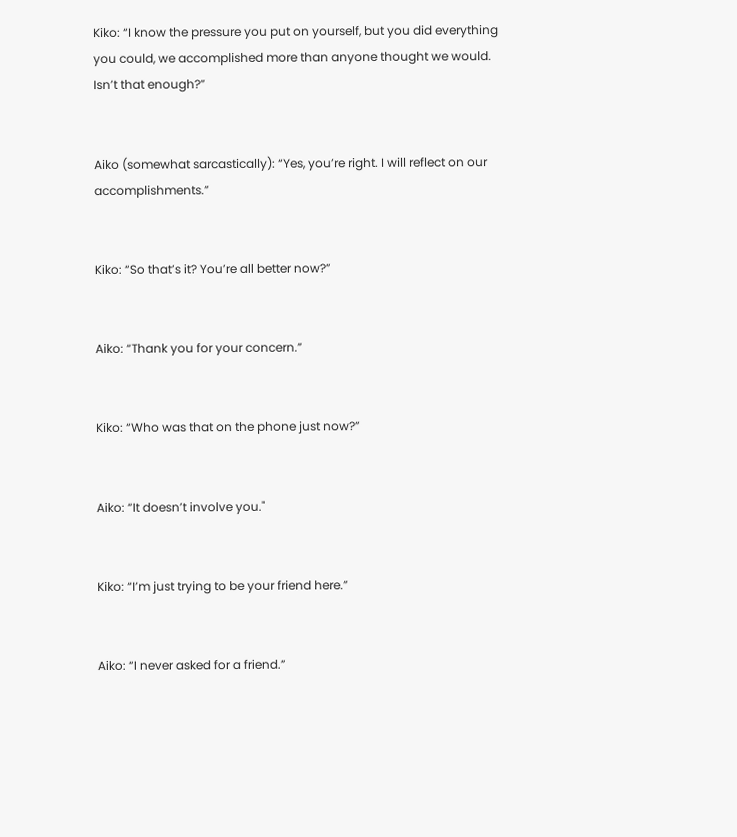Kiko: “I know the pressure you put on yourself, but you did everything you could, we accomplished more than anyone thought we would. Isn’t that enough?”


Aiko (somewhat sarcastically): “Yes, you’re right. I will reflect on our accomplishments.”


Kiko: “So that’s it? You’re all better now?”


Aiko: “Thank you for your concern.”


Kiko: “Who was that on the phone just now?”


Aiko: “It doesn’t involve you."


Kiko: “I’m just trying to be your friend here.”


Aiko: “I never asked for a friend.”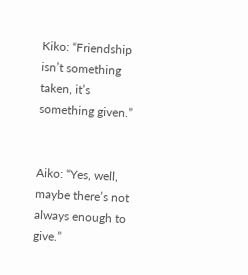Kiko: “Friendship isn’t something taken, it’s something given.”


Aiko: “Yes, well, maybe there’s not always enough to give.”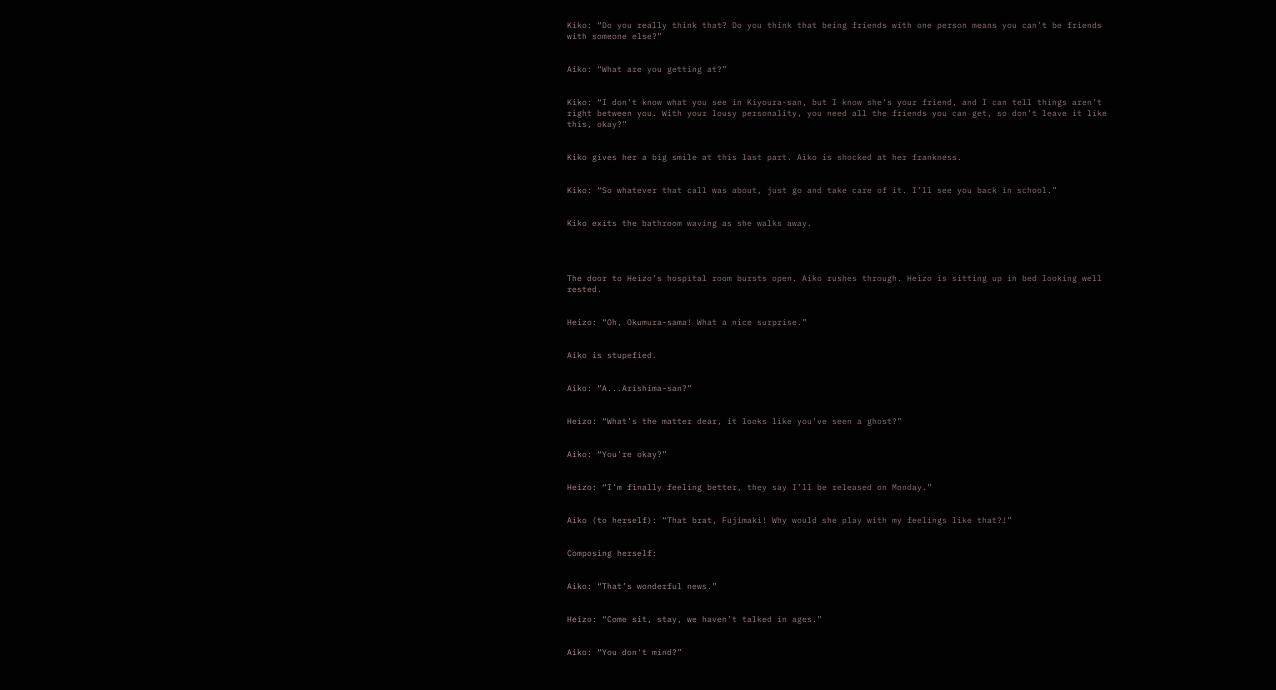Kiko: “Do you really think that? Do you think that being friends with one person means you can’t be friends with someone else?”


Aiko: “What are you getting at?”


Kiko: “I don’t know what you see in Kiyoura-san, but I know she’s your friend, and I can tell things aren’t right between you. With your lousy personality, you need all the friends you can get, so don’t leave it like this, okay?”


Kiko gives her a big smile at this last part. Aiko is shocked at her frankness.


Kiko: “So whatever that call was about, just go and take care of it. I’ll see you back in school.”


Kiko exits the bathroom waving as she walks away.




The door to Heizo’s hospital room bursts open. Aiko rushes through. Heizo is sitting up in bed looking well rested.


Heizo: “Oh, Okumura-sama! What a nice surprise.”


Aiko is stupefied.


Aiko: “A...Arishima-san?”


Heizo: “What’s the matter dear, it looks like you’ve seen a ghost?”


Aiko: “You’re okay?”


Heizo: “I’m finally feeling better, they say I’ll be released on Monday.”


Aiko (to herself): “That brat, Fujimaki! Why would she play with my feelings like that?!”


Composing herself:


Aiko: “That’s wonderful news.”


Heizo: “Come sit, stay, we haven’t talked in ages.”


Aiko: “You don't mind?”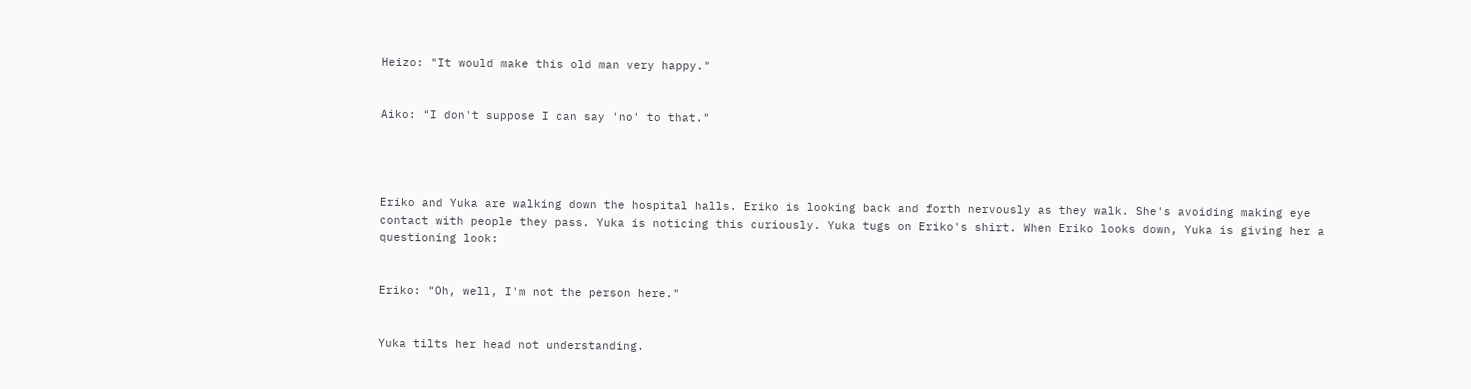Heizo: "It would make this old man very happy."


Aiko: "I don't suppose I can say 'no' to that."




Eriko and Yuka are walking down the hospital halls. Eriko is looking back and forth nervously as they walk. She's avoiding making eye contact with people they pass. Yuka is noticing this curiously. Yuka tugs on Eriko's shirt. When Eriko looks down, Yuka is giving her a questioning look:


Eriko: "Oh, well, I'm not the person here."


Yuka tilts her head not understanding.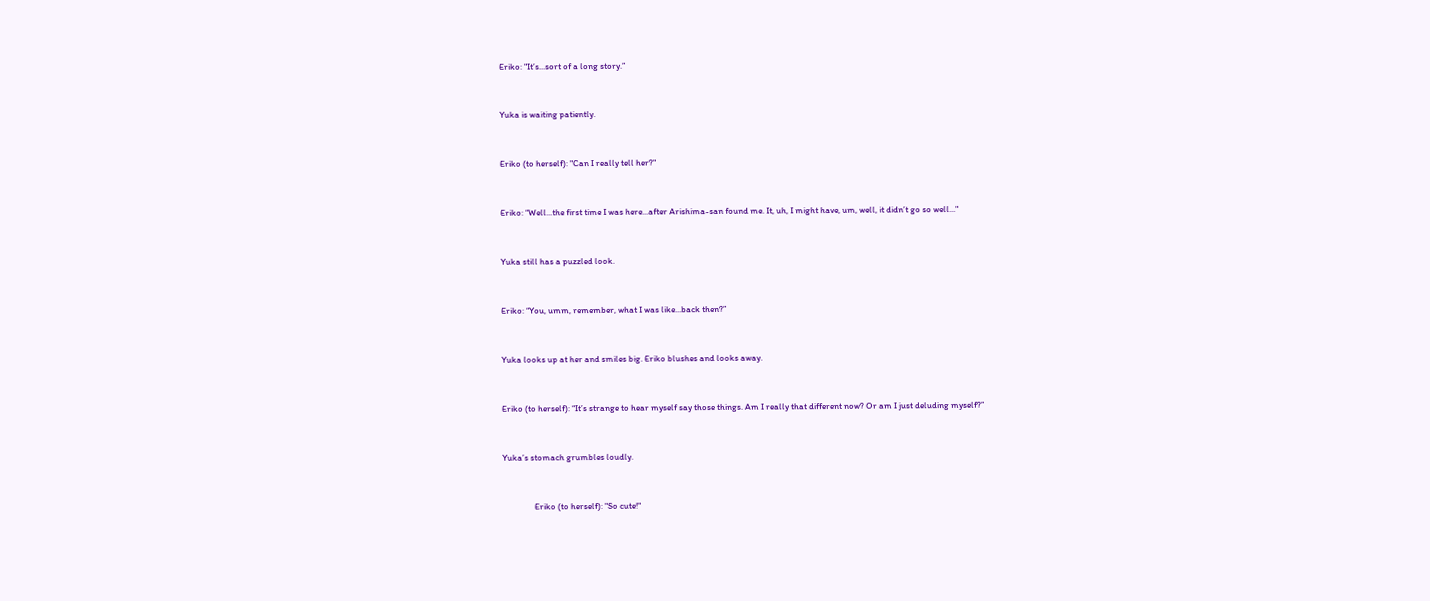Eriko: "It’s...sort of a long story.”


Yuka is waiting patiently.


Eriko (to herself): "Can I really tell her?"


Eriko: “Well...the first time I was here...after Arishima-san found me. It, uh, I might have, um, well, it didn’t go so well..."


Yuka still has a puzzled look.


Eriko: “You, umm, remember, what I was like...back then?”


Yuka looks up at her and smiles big. Eriko blushes and looks away.


Eriko (to herself): “It’s strange to hear myself say those things. Am I really that different now? Or am I just deluding myself?”


Yuka’s stomach grumbles loudly.


                Eriko (to herself): "So cute!"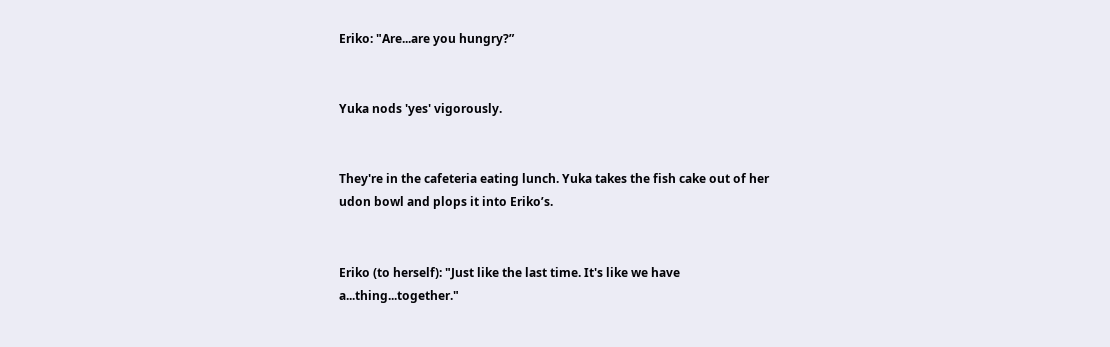Eriko: "Are...are you hungry?”


Yuka nods 'yes' vigorously.


They're in the cafeteria eating lunch. Yuka takes the fish cake out of her udon bowl and plops it into Eriko’s.


Eriko (to herself): "Just like the last time. It's like we have a...thing...together."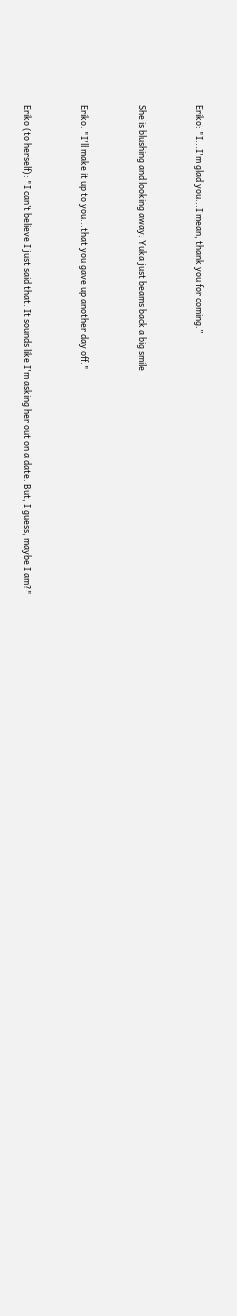Eriko: "I...I'm glad you...I mean, thank you for coming.”


She is blushing and looking away. Yuka just beams back a big smile


Eriko. "I'll make it up to you...that you gave up another day off."


Eriko (to herself): "I can’t believe I just said that. It sounds like I'm asking her out on a date. But, I guess, maybe I am?"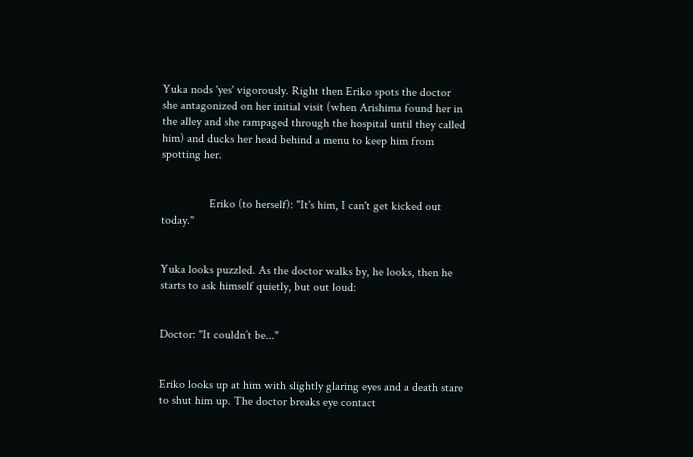Yuka nods 'yes' vigorously. Right then Eriko spots the doctor she antagonized on her initial visit (when Arishima found her in the alley and she rampaged through the hospital until they called him) and ducks her head behind a menu to keep him from spotting her.


                Eriko (to herself): "It's him, I can't get kicked out today."


Yuka looks puzzled. As the doctor walks by, he looks, then he starts to ask himself quietly, but out loud:


Doctor: "It couldn’t be..."


Eriko looks up at him with slightly glaring eyes and a death stare to shut him up. The doctor breaks eye contact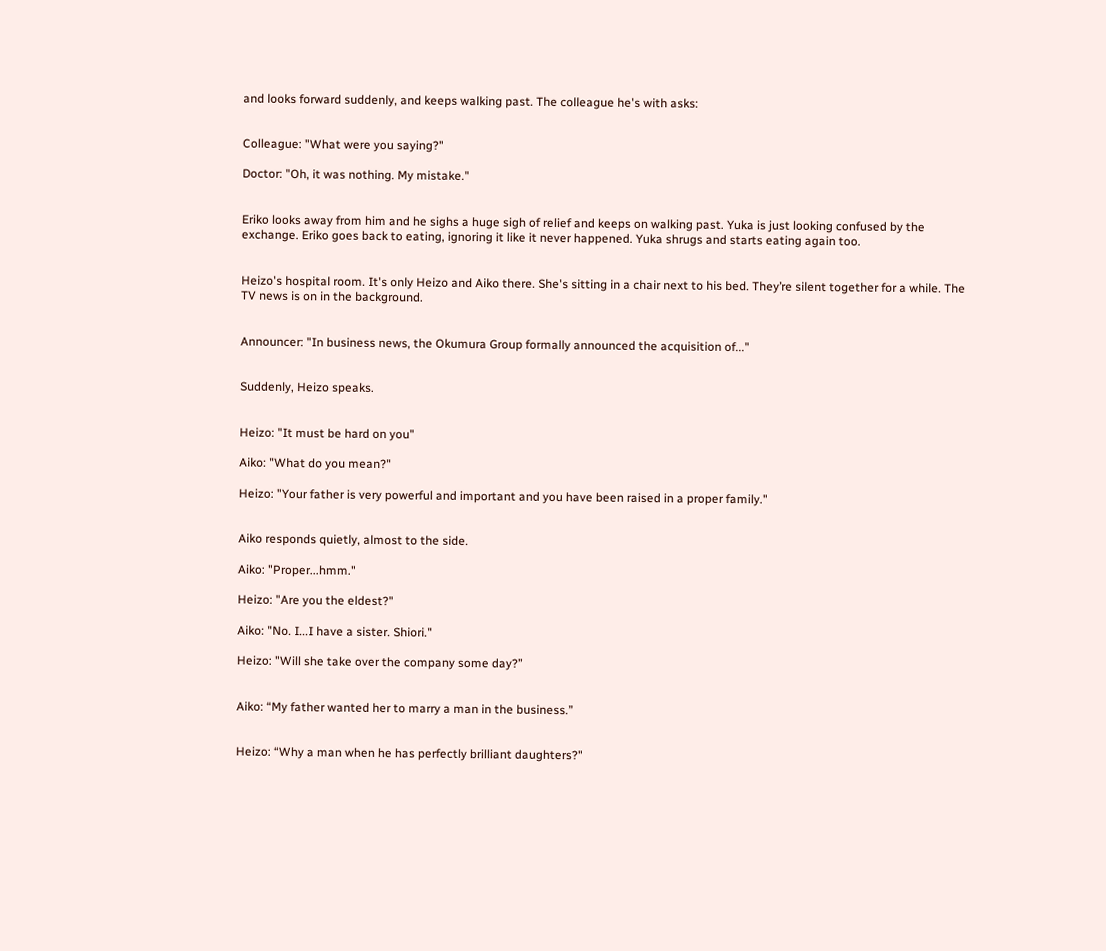and looks forward suddenly, and keeps walking past. The colleague he's with asks:


Colleague: "What were you saying?"

Doctor: "Oh, it was nothing. My mistake."


Eriko looks away from him and he sighs a huge sigh of relief and keeps on walking past. Yuka is just looking confused by the exchange. Eriko goes back to eating, ignoring it like it never happened. Yuka shrugs and starts eating again too.


Heizo's hospital room. It's only Heizo and Aiko there. She's sitting in a chair next to his bed. They’re silent together for a while. The TV news is on in the background.


Announcer: "In business news, the Okumura Group formally announced the acquisition of..."


Suddenly, Heizo speaks.


Heizo: "It must be hard on you"

Aiko: "What do you mean?"

Heizo: "Your father is very powerful and important and you have been raised in a proper family."


Aiko responds quietly, almost to the side.

Aiko: "Proper...hmm."

Heizo: "Are you the eldest?"

Aiko: "No. I...I have a sister. Shiori."

Heizo: "Will she take over the company some day?”


Aiko: “My father wanted her to marry a man in the business.”


Heizo: “Why a man when he has perfectly brilliant daughters?"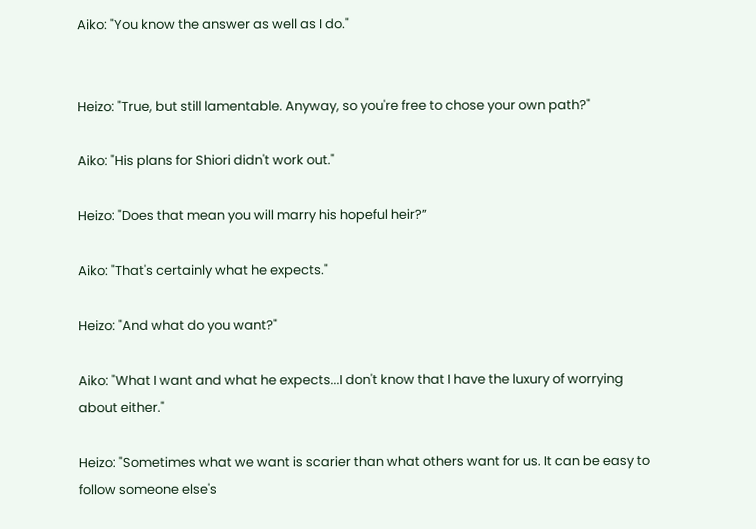Aiko: "You know the answer as well as I do."


Heizo: "True, but still lamentable. Anyway, so you're free to chose your own path?"

Aiko: "His plans for Shiori didn't work out."

Heizo: "Does that mean you will marry his hopeful heir?”

Aiko: "That's certainly what he expects."

Heizo: "And what do you want?"

Aiko: "What I want and what he expects...I don't know that I have the luxury of worrying about either."

Heizo: "Sometimes what we want is scarier than what others want for us. It can be easy to follow someone else's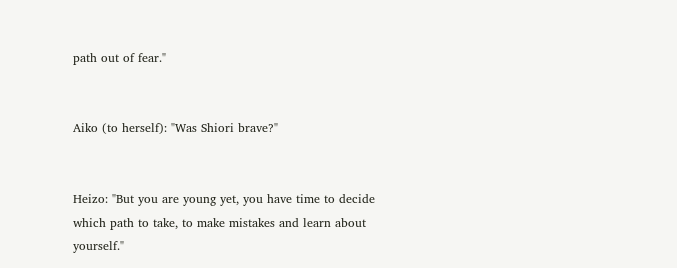path out of fear."


Aiko (to herself): "Was Shiori brave?"


Heizo: "But you are young yet, you have time to decide which path to take, to make mistakes and learn about yourself."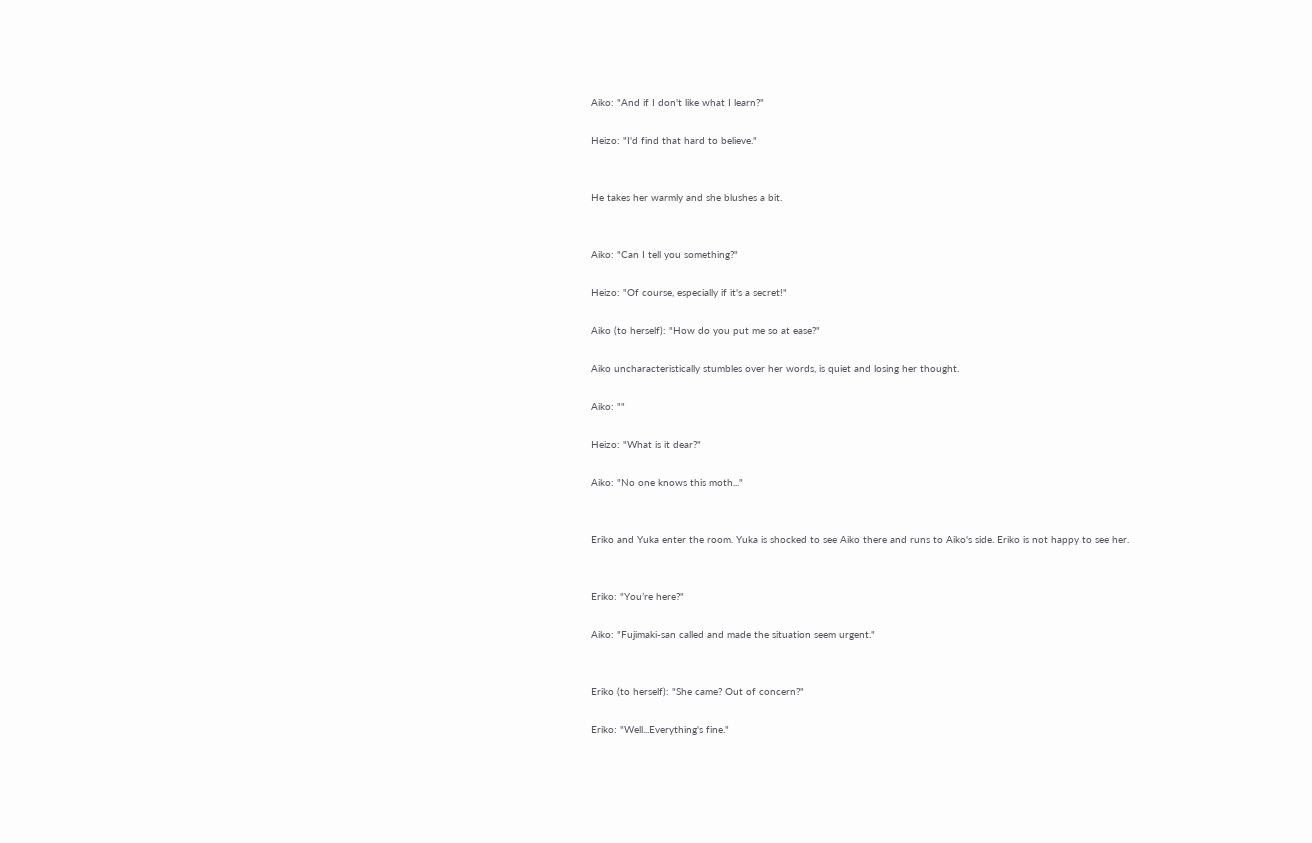Aiko: "And if I don't like what I learn?"

Heizo: "I'd find that hard to believe."


He takes her warmly and she blushes a bit.


Aiko: "Can I tell you something?"

Heizo: "Of course, especially if it's a secret!"

Aiko (to herself): "How do you put me so at ease?"

Aiko uncharacteristically stumbles over her words, is quiet and losing her thought.

Aiko: ""

Heizo: "What is it dear?"

Aiko: "No one knows this moth..."


Eriko and Yuka enter the room. Yuka is shocked to see Aiko there and runs to Aiko's side. Eriko is not happy to see her.


Eriko: "You’re here?"

Aiko: "Fujimaki-san called and made the situation seem urgent."


Eriko (to herself): "She came? Out of concern?"

Eriko: "Well...Everything's fine."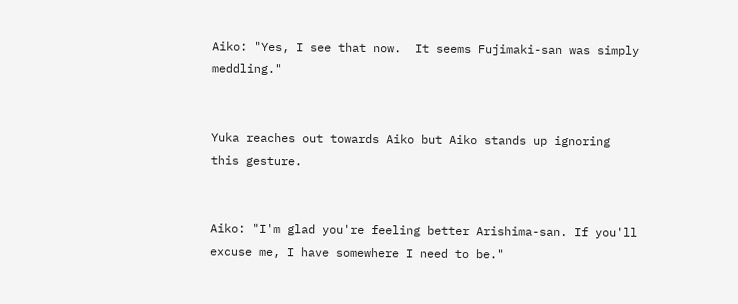Aiko: "Yes, I see that now.  It seems Fujimaki-san was simply meddling."


Yuka reaches out towards Aiko but Aiko stands up ignoring this gesture.


Aiko: "I'm glad you're feeling better Arishima-san. If you'll excuse me, I have somewhere I need to be."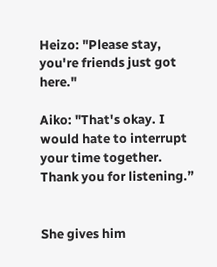Heizo: "Please stay, you're friends just got here."

Aiko: "That's okay. I would hate to interrupt your time together. Thank you for listening.”


She gives him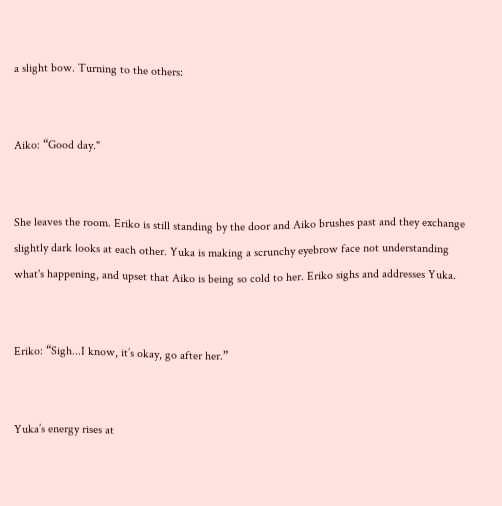a slight bow. Turning to the others:


Aiko: “Good day."


She leaves the room. Eriko is still standing by the door and Aiko brushes past and they exchange slightly dark looks at each other. Yuka is making a scrunchy eyebrow face not understanding what's happening, and upset that Aiko is being so cold to her. Eriko sighs and addresses Yuka.


Eriko: “Sigh...I know, it’s okay, go after her.”


Yuka’s energy rises at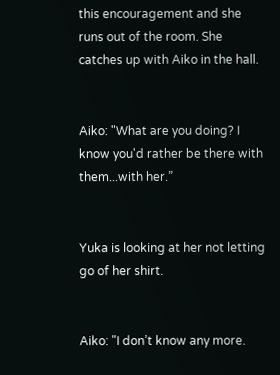this encouragement and she runs out of the room. She catches up with Aiko in the hall.


Aiko: "What are you doing? I know you'd rather be there with them...with her.”


Yuka is looking at her not letting go of her shirt.


Aiko: "I don’t know any more.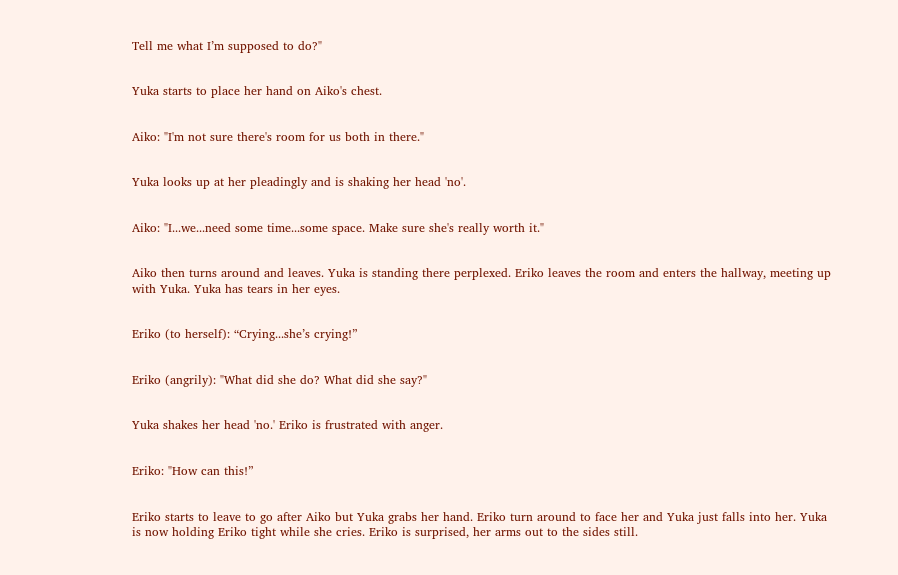Tell me what I’m supposed to do?"


Yuka starts to place her hand on Aiko's chest.


Aiko: "I'm not sure there's room for us both in there."


Yuka looks up at her pleadingly and is shaking her head 'no'.


Aiko: "I...we...need some time...some space. Make sure she's really worth it."


Aiko then turns around and leaves. Yuka is standing there perplexed. Eriko leaves the room and enters the hallway, meeting up with Yuka. Yuka has tears in her eyes.


Eriko (to herself): “Crying...she’s crying!”


Eriko (angrily): "What did she do? What did she say?"


Yuka shakes her head 'no.' Eriko is frustrated with anger.


Eriko: "How can this!”


Eriko starts to leave to go after Aiko but Yuka grabs her hand. Eriko turn around to face her and Yuka just falls into her. Yuka is now holding Eriko tight while she cries. Eriko is surprised, her arms out to the sides still.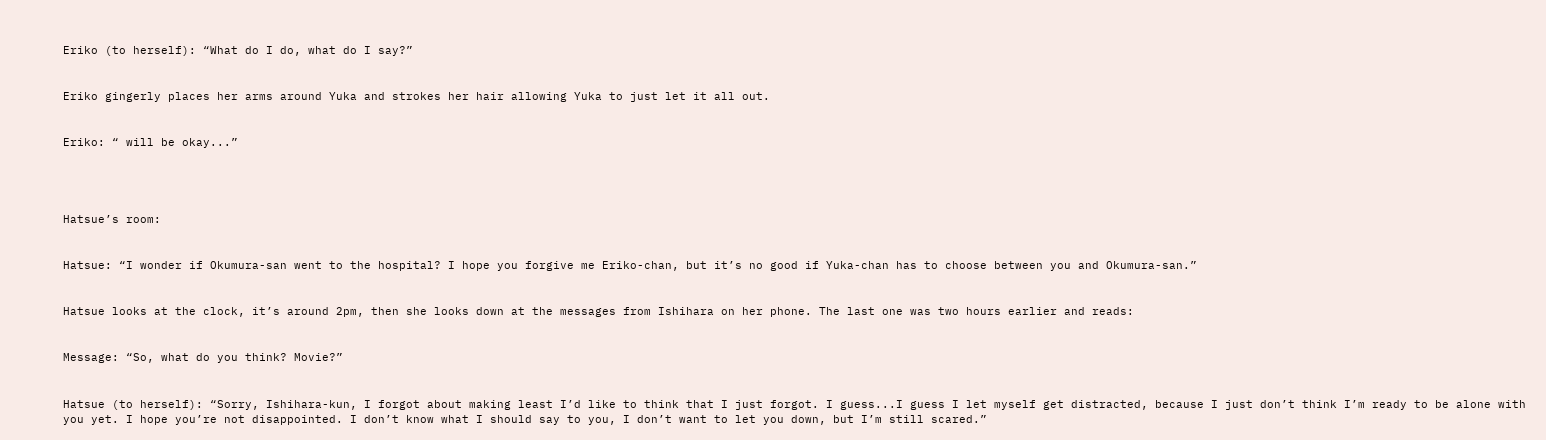Eriko (to herself): “What do I do, what do I say?”


Eriko gingerly places her arms around Yuka and strokes her hair allowing Yuka to just let it all out.


Eriko: “ will be okay...”




Hatsue’s room:


Hatsue: “I wonder if Okumura-san went to the hospital? I hope you forgive me Eriko-chan, but it’s no good if Yuka-chan has to choose between you and Okumura-san.”


Hatsue looks at the clock, it’s around 2pm, then she looks down at the messages from Ishihara on her phone. The last one was two hours earlier and reads:


Message: “So, what do you think? Movie?”


Hatsue (to herself): “Sorry, Ishihara-kun, I forgot about making least I’d like to think that I just forgot. I guess...I guess I let myself get distracted, because I just don’t think I’m ready to be alone with you yet. I hope you’re not disappointed. I don’t know what I should say to you, I don’t want to let you down, but I’m still scared.”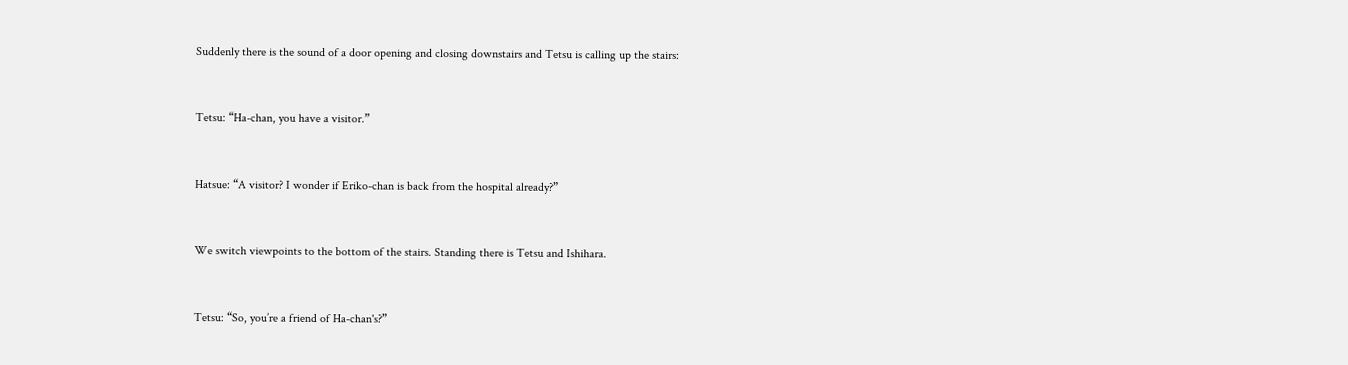Suddenly there is the sound of a door opening and closing downstairs and Tetsu is calling up the stairs:


Tetsu: “Ha-chan, you have a visitor.”


Hatsue: “A visitor? I wonder if Eriko-chan is back from the hospital already?”


We switch viewpoints to the bottom of the stairs. Standing there is Tetsu and Ishihara.


Tetsu: “So, you’re a friend of Ha-chan's?”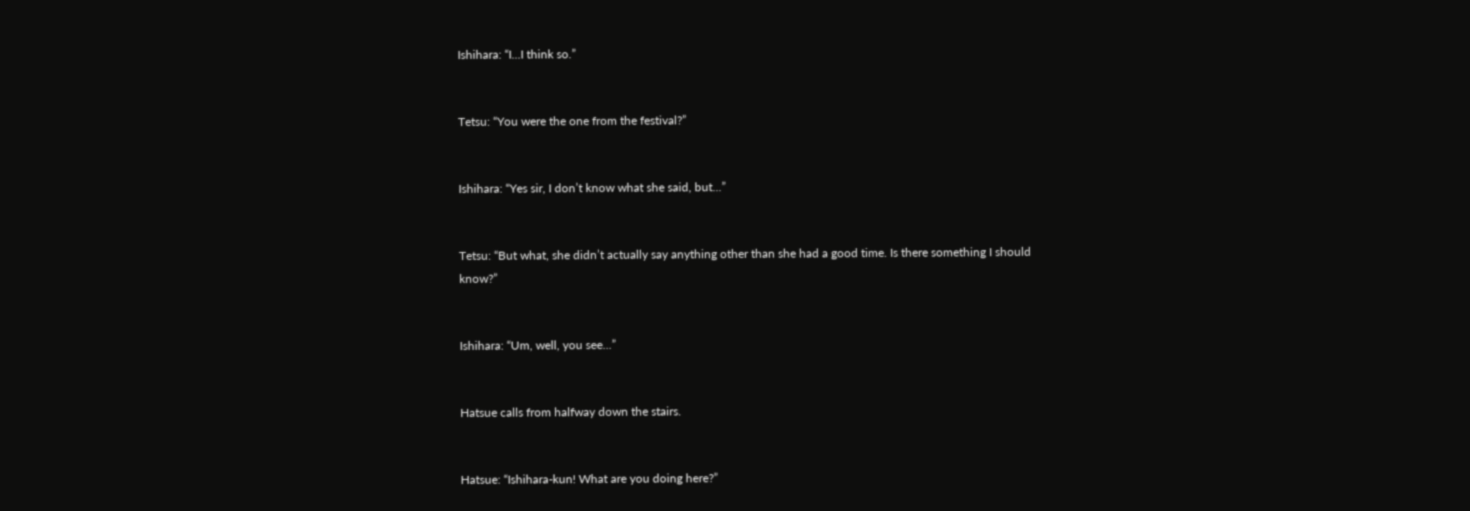Ishihara: “I...I think so.”


Tetsu: “You were the one from the festival?”


Ishihara: “Yes sir, I don’t know what she said, but...”


Tetsu: “But what, she didn’t actually say anything other than she had a good time. Is there something I should know?”


Ishihara: “Um, well, you see...”


Hatsue calls from halfway down the stairs.


Hatsue: “Ishihara-kun! What are you doing here?”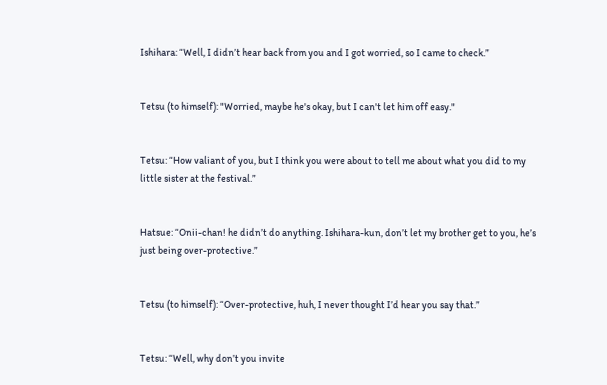Ishihara: “Well, I didn’t hear back from you and I got worried, so I came to check.”


Tetsu (to himself): "Worried, maybe he's okay, but I can't let him off easy."


Tetsu: “How valiant of you, but I think you were about to tell me about what you did to my little sister at the festival.”


Hatsue: “Onii-chan! he didn’t do anything. Ishihara-kun, don’t let my brother get to you, he’s just being over-protective.”


Tetsu (to himself): “Over-protective, huh, I never thought I’d hear you say that.”


Tetsu: “Well, why don’t you invite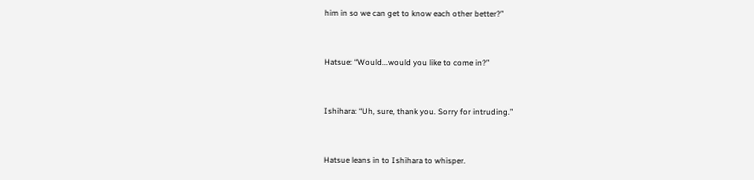him in so we can get to know each other better?”


Hatsue: “Would...would you like to come in?”


Ishihara: “Uh, sure, thank you. Sorry for intruding.”


Hatsue leans in to Ishihara to whisper.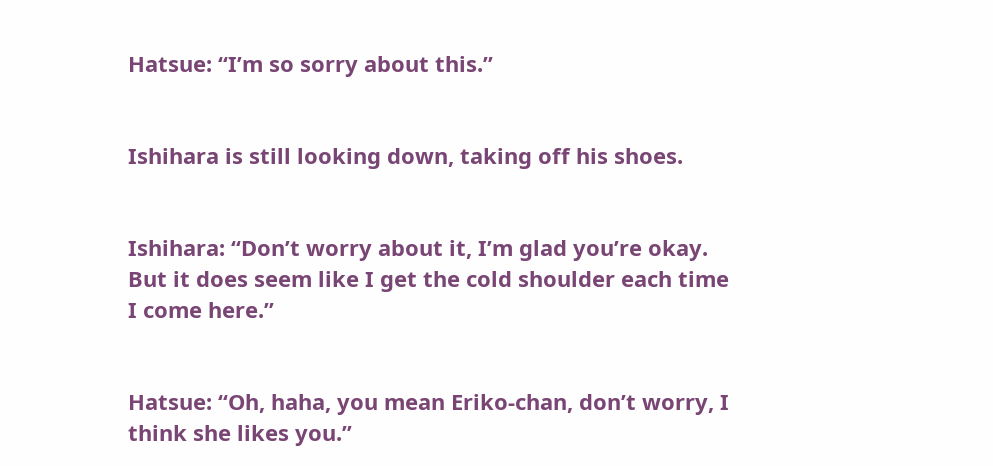Hatsue: “I’m so sorry about this.”


Ishihara is still looking down, taking off his shoes.


Ishihara: “Don’t worry about it, I’m glad you’re okay. But it does seem like I get the cold shoulder each time I come here.”


Hatsue: “Oh, haha, you mean Eriko-chan, don’t worry, I think she likes you.”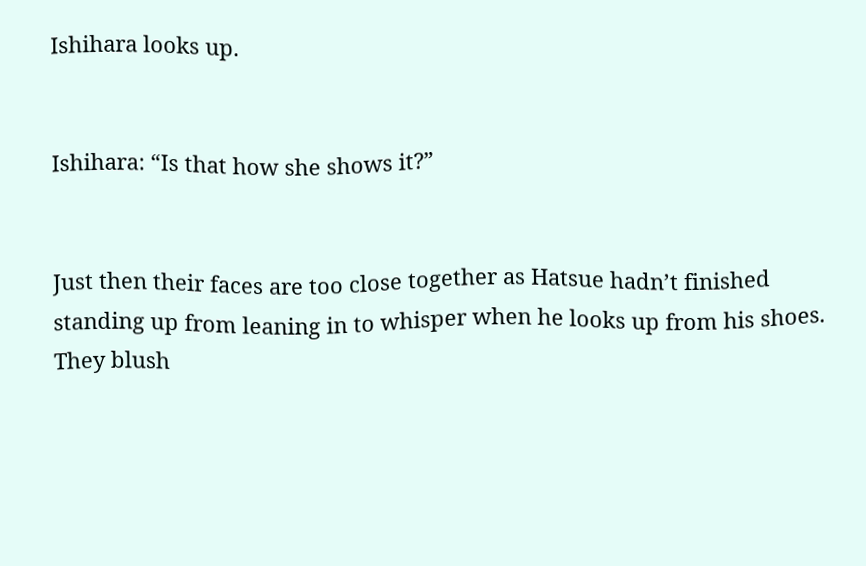Ishihara looks up.


Ishihara: “Is that how she shows it?”


Just then their faces are too close together as Hatsue hadn’t finished standing up from leaning in to whisper when he looks up from his shoes. They blush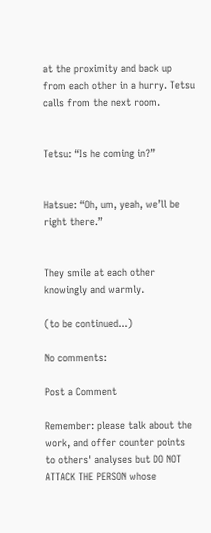at the proximity and back up from each other in a hurry. Tetsu calls from the next room.


Tetsu: “Is he coming in?”


Hatsue: “Oh, um, yeah, we’ll be right there.”


They smile at each other knowingly and warmly.

(to be continued...)

No comments:

Post a Comment

Remember: please talk about the work, and offer counter points to others' analyses but DO NOT ATTACK THE PERSON whose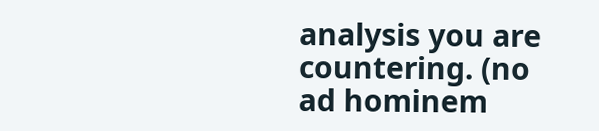analysis you are countering. (no ad hominem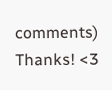comments) Thanks! <3